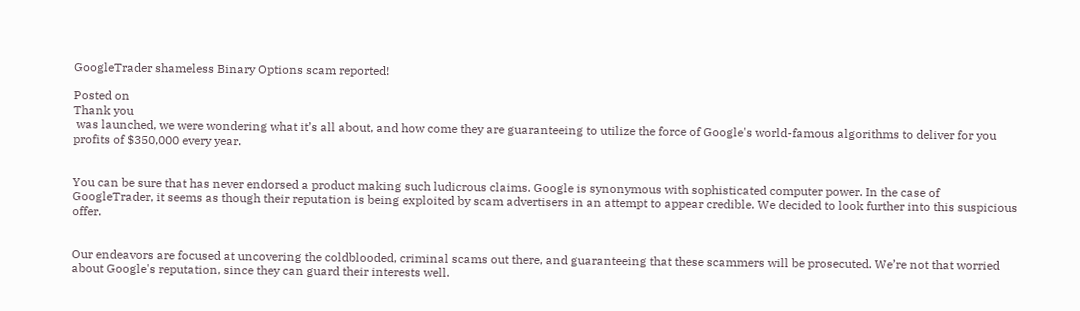GoogleTrader shameless Binary Options scam reported!

Posted on
Thank you
 was launched, we were wondering what it’s all about, and how come they are guaranteeing to utilize the force of Google's world-famous algorithms to deliver for you profits of $350,000 every year.


You can be sure that has never endorsed a product making such ludicrous claims. Google is synonymous with sophisticated computer power. In the case of GoogleTrader, it seems as though their reputation is being exploited by scam advertisers in an attempt to appear credible. We decided to look further into this suspicious offer.


Our endeavors are focused at uncovering the coldblooded, criminal scams out there, and guaranteeing that these scammers will be prosecuted. We’re not that worried about Google's reputation, since they can guard their interests well.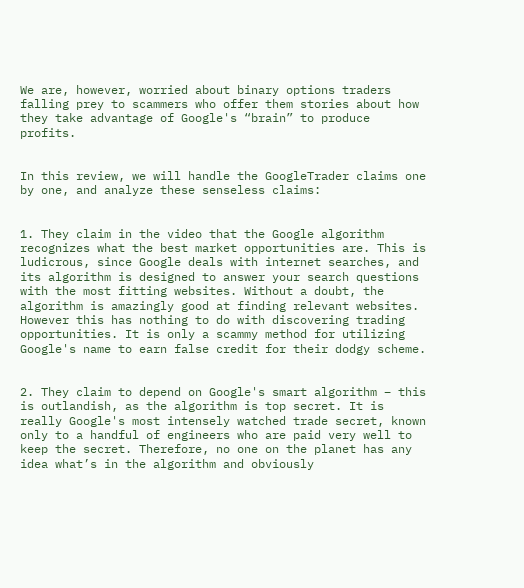We are, however, worried about binary options traders falling prey to scammers who offer them stories about how they take advantage of Google's “brain” to produce profits.


In this review, we will handle the GoogleTrader claims one by one, and analyze these senseless claims:


1. They claim in the video that the Google algorithm recognizes what the best market opportunities are. This is ludicrous, since Google deals with internet searches, and its algorithm is designed to answer your search questions with the most fitting websites. Without a doubt, the algorithm is amazingly good at finding relevant websites. However this has nothing to do with discovering trading opportunities. It is only a scammy method for utilizing Google's name to earn false credit for their dodgy scheme.


2. They claim to depend on Google's smart algorithm – this is outlandish, as the algorithm is top secret. It is really Google's most intensely watched trade secret, known only to a handful of engineers who are paid very well to keep the secret. Therefore, no one on the planet has any idea what’s in the algorithm and obviously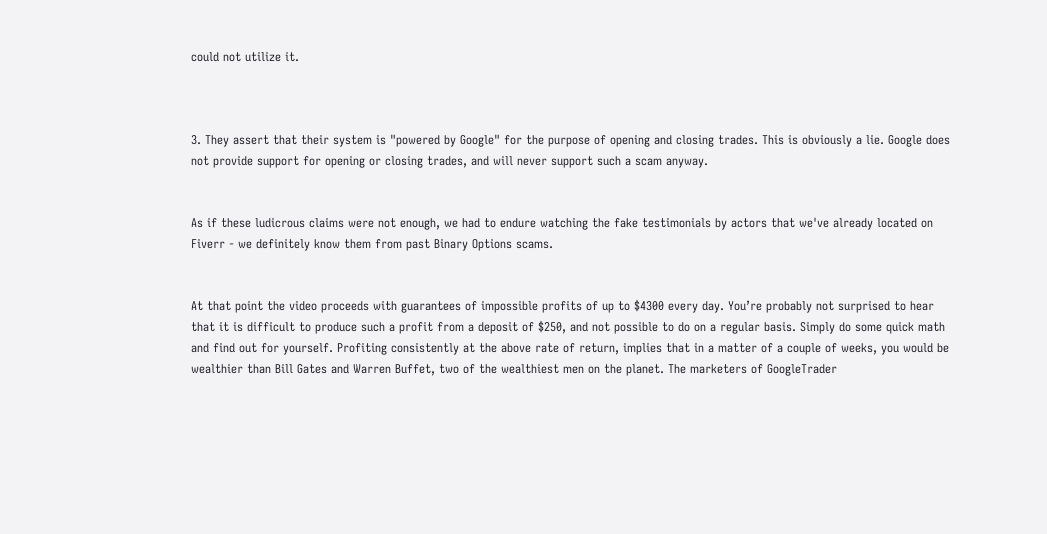could not utilize it.



3. They assert that their system is "powered by Google" for the purpose of opening and closing trades. This is obviously a lie. Google does not provide support for opening or closing trades, and will never support such a scam anyway.


As if these ludicrous claims were not enough, we had to endure watching the fake testimonials by actors that we've already located on Fiverr - we definitely know them from past Binary Options scams.


At that point the video proceeds with guarantees of impossible profits of up to $4300 every day. You’re probably not surprised to hear that it is difficult to produce such a profit from a deposit of $250, and not possible to do on a regular basis. Simply do some quick math and find out for yourself. Profiting consistently at the above rate of return, implies that in a matter of a couple of weeks, you would be wealthier than Bill Gates and Warren Buffet, two of the wealthiest men on the planet. The marketers of GoogleTrader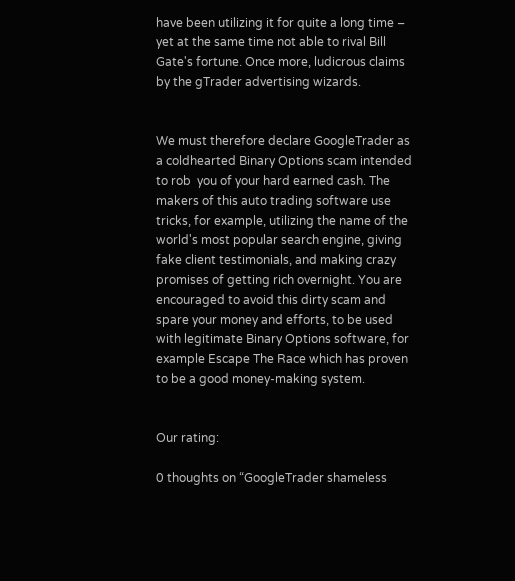have been utilizing it for quite a long time – yet at the same time not able to rival Bill Gate's fortune. Once more, ludicrous claims by the gTrader advertising wizards.


We must therefore declare GoogleTrader as a coldhearted Binary Options scam intended to rob  you of your hard earned cash. The makers of this auto trading software use tricks, for example, utilizing the name of the world's most popular search engine, giving fake client testimonials, and making crazy promises of getting rich overnight. You are encouraged to avoid this dirty scam and spare your money and efforts, to be used with legitimate Binary Options software, for example Escape The Race which has proven to be a good money-making system.


Our rating:

0 thoughts on “GoogleTrader shameless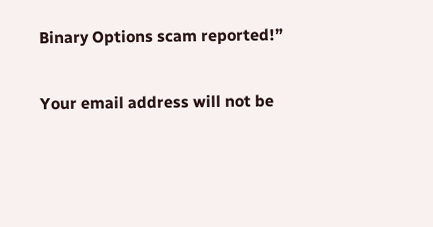Binary Options scam reported!”

Your email address will not be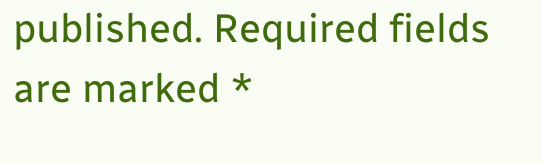published. Required fields are marked *